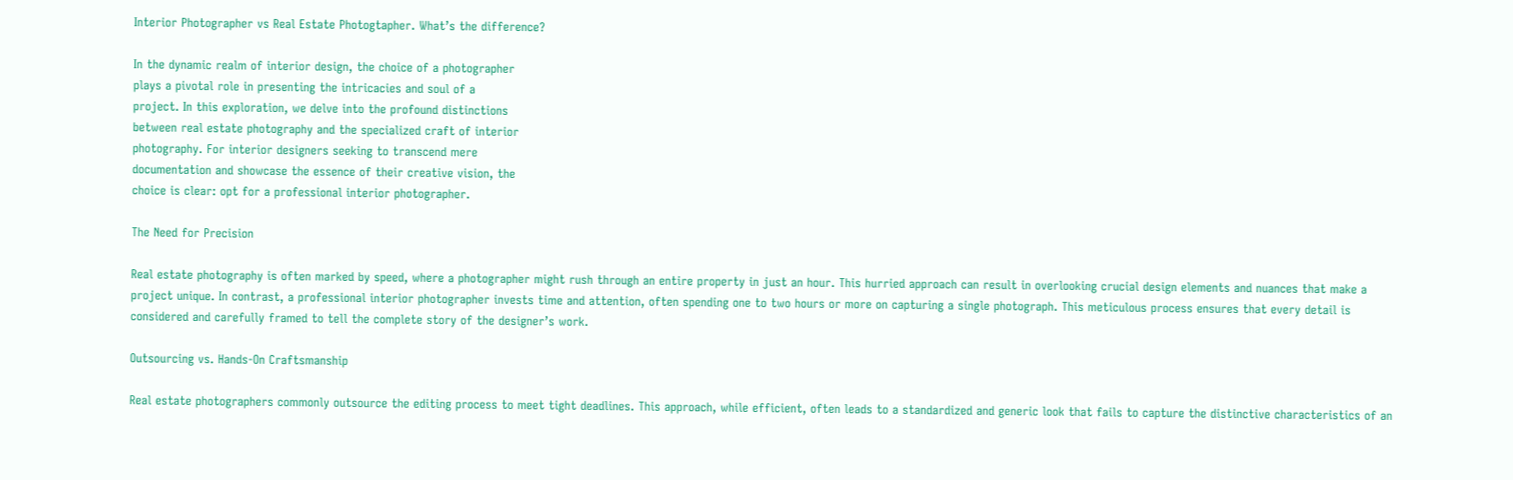Interior Photographer vs Real Estate Photogtapher. What’s the difference?

In the dynamic realm of interior design, the choice of a photographer
plays a pivotal role in presenting the intricacies and soul of a
project. In this exploration, we delve into the profound distinctions
between real estate photography and the specialized craft of interior
photography. For interior designers seeking to transcend mere
documentation and showcase the essence of their creative vision, the
choice is clear: opt for a professional interior photographer.

The Need for Precision

Real estate photography is often marked by speed, where a photographer might rush through an entire property in just an hour. This hurried approach can result in overlooking crucial design elements and nuances that make a project unique. In contrast, a professional interior photographer invests time and attention, often spending one to two hours or more on capturing a single photograph. This meticulous process ensures that every detail is considered and carefully framed to tell the complete story of the designer’s work.

Outsourcing vs. Hands-On Craftsmanship

Real estate photographers commonly outsource the editing process to meet tight deadlines. This approach, while efficient, often leads to a standardized and generic look that fails to capture the distinctive characteristics of an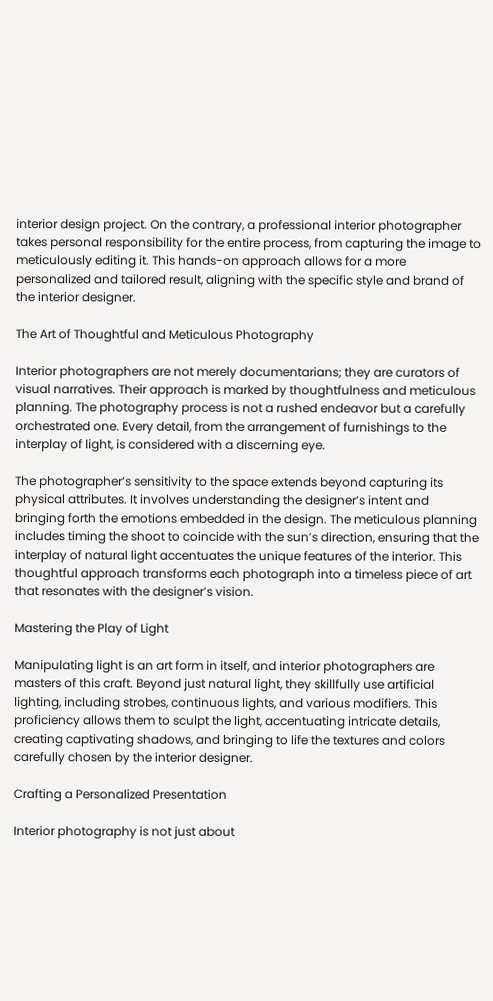interior design project. On the contrary, a professional interior photographer takes personal responsibility for the entire process, from capturing the image to meticulously editing it. This hands-on approach allows for a more personalized and tailored result, aligning with the specific style and brand of the interior designer.

The Art of Thoughtful and Meticulous Photography

Interior photographers are not merely documentarians; they are curators of visual narratives. Their approach is marked by thoughtfulness and meticulous planning. The photography process is not a rushed endeavor but a carefully orchestrated one. Every detail, from the arrangement of furnishings to the interplay of light, is considered with a discerning eye.

The photographer’s sensitivity to the space extends beyond capturing its physical attributes. It involves understanding the designer’s intent and bringing forth the emotions embedded in the design. The meticulous planning includes timing the shoot to coincide with the sun’s direction, ensuring that the interplay of natural light accentuates the unique features of the interior. This thoughtful approach transforms each photograph into a timeless piece of art that resonates with the designer’s vision.

Mastering the Play of Light

Manipulating light is an art form in itself, and interior photographers are masters of this craft. Beyond just natural light, they skillfully use artificial lighting, including strobes, continuous lights, and various modifiers. This proficiency allows them to sculpt the light, accentuating intricate details, creating captivating shadows, and bringing to life the textures and colors carefully chosen by the interior designer.

Crafting a Personalized Presentation

Interior photography is not just about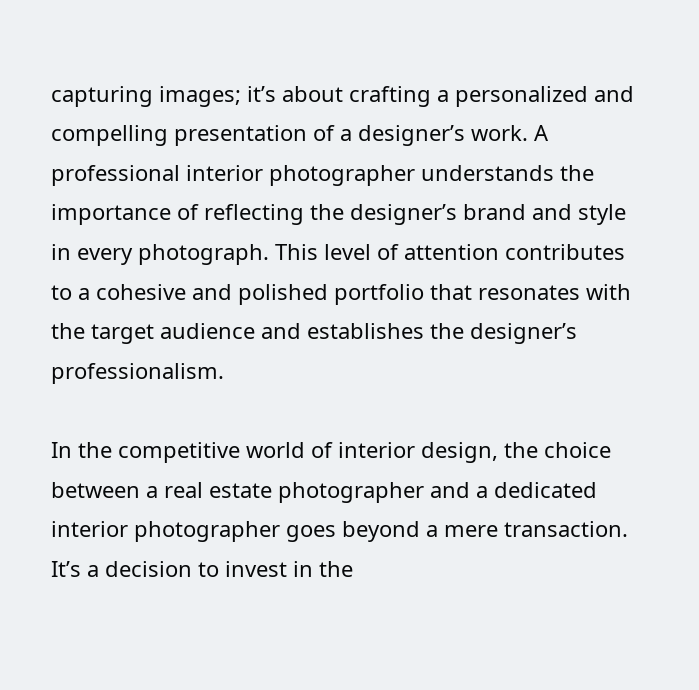capturing images; it’s about crafting a personalized and compelling presentation of a designer’s work. A professional interior photographer understands the importance of reflecting the designer’s brand and style in every photograph. This level of attention contributes to a cohesive and polished portfolio that resonates with the target audience and establishes the designer’s professionalism.

In the competitive world of interior design, the choice between a real estate photographer and a dedicated interior photographer goes beyond a mere transaction. It’s a decision to invest in the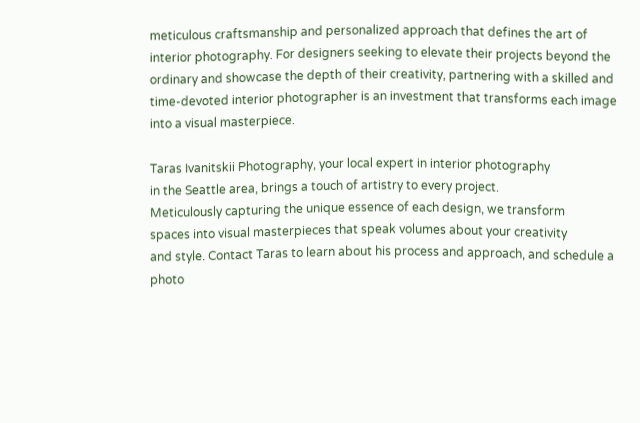meticulous craftsmanship and personalized approach that defines the art of interior photography. For designers seeking to elevate their projects beyond the ordinary and showcase the depth of their creativity, partnering with a skilled and time-devoted interior photographer is an investment that transforms each image into a visual masterpiece.

Taras Ivanitskii Photography, your local expert in interior photography
in the Seattle area, brings a touch of artistry to every project.
Meticulously capturing the unique essence of each design, we transform
spaces into visual masterpieces that speak volumes about your creativity
and style. Contact Taras to learn about his process and approach, and schedule a photo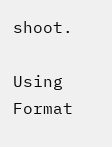shoot.

Using Format